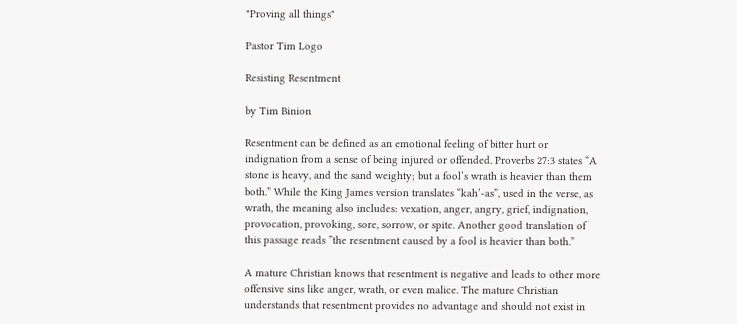"Proving all things"

Pastor Tim Logo

Resisting Resentment

by Tim Binion

Resentment can be defined as an emotional feeling of bitter hurt or indignation from a sense of being injured or offended. Proverbs 27:3 states “A stone is heavy, and the sand weighty; but a fool’s wrath is heavier than them both.” While the King James version translates “kah’-as”, used in the verse, as wrath, the meaning also includes: vexation, anger, angry, grief, indignation, provocation, provoking, sore, sorrow, or spite. Another good translation of this passage reads ”the resentment caused by a fool is heavier than both.”

A mature Christian knows that resentment is negative and leads to other more offensive sins like anger, wrath, or even malice. The mature Christian understands that resentment provides no advantage and should not exist in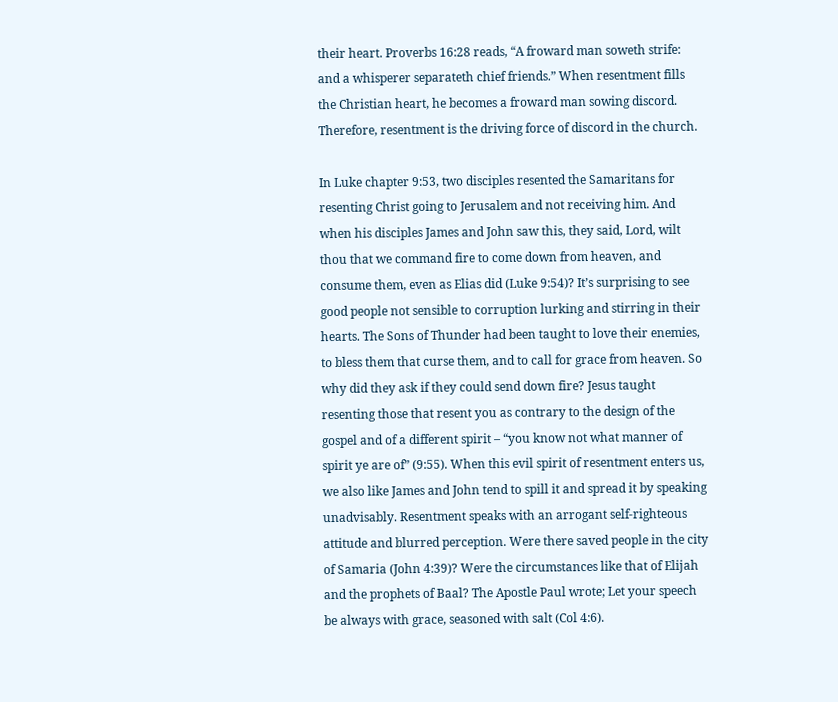their heart. Proverbs 16:28 reads, “A froward man soweth strife: and a whisperer separateth chief friends.” When resentment fills the Christian heart, he becomes a froward man sowing discord. Therefore, resentment is the driving force of discord in the church.

In Luke chapter 9:53, two disciples resented the Samaritans for resenting Christ going to Jerusalem and not receiving him. And when his disciples James and John saw this, they said, Lord, wilt thou that we command fire to come down from heaven, and consume them, even as Elias did (Luke 9:54)? It’s surprising to see good people not sensible to corruption lurking and stirring in their hearts. The Sons of Thunder had been taught to love their enemies, to bless them that curse them, and to call for grace from heaven. So why did they ask if they could send down fire? Jesus taught resenting those that resent you as contrary to the design of the gospel and of a different spirit – “you know not what manner of spirit ye are of” (9:55). When this evil spirit of resentment enters us, we also like James and John tend to spill it and spread it by speaking unadvisably. Resentment speaks with an arrogant self-righteous attitude and blurred perception. Were there saved people in the city of Samaria (John 4:39)? Were the circumstances like that of Elijah and the prophets of Baal? The Apostle Paul wrote; Let your speech be always with grace, seasoned with salt (Col 4:6).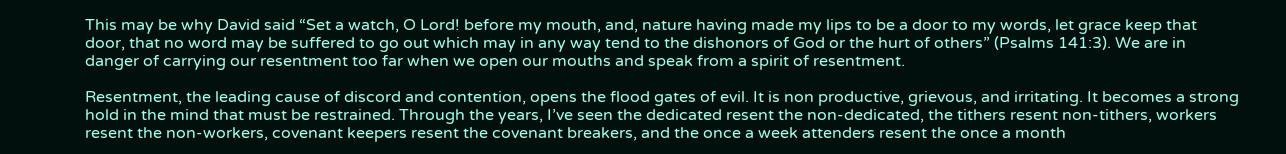This may be why David said “Set a watch, O Lord! before my mouth, and, nature having made my lips to be a door to my words, let grace keep that door, that no word may be suffered to go out which may in any way tend to the dishonors of God or the hurt of others” (Psalms 141:3). We are in danger of carrying our resentment too far when we open our mouths and speak from a spirit of resentment.

Resentment, the leading cause of discord and contention, opens the flood gates of evil. It is non productive, grievous, and irritating. It becomes a strong hold in the mind that must be restrained. Through the years, I’ve seen the dedicated resent the non-dedicated, the tithers resent non-tithers, workers resent the non-workers, covenant keepers resent the covenant breakers, and the once a week attenders resent the once a month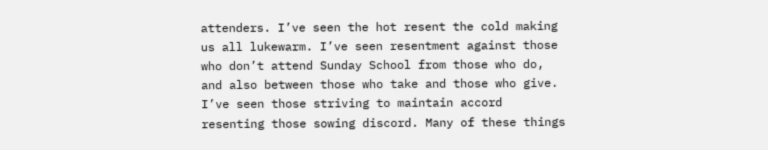attenders. I’ve seen the hot resent the cold making us all lukewarm. I’ve seen resentment against those who don’t attend Sunday School from those who do, and also between those who take and those who give. I’ve seen those striving to maintain accord resenting those sowing discord. Many of these things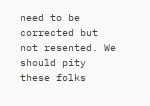need to be corrected but not resented. We should pity these folks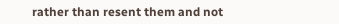rather than resent them and not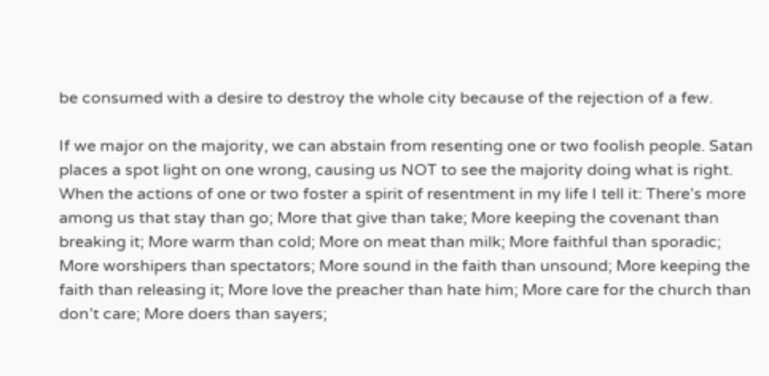be consumed with a desire to destroy the whole city because of the rejection of a few.

If we major on the majority, we can abstain from resenting one or two foolish people. Satan places a spot light on one wrong, causing us NOT to see the majority doing what is right. When the actions of one or two foster a spirit of resentment in my life I tell it: There’s more among us that stay than go; More that give than take; More keeping the covenant than breaking it; More warm than cold; More on meat than milk; More faithful than sporadic; More worshipers than spectators; More sound in the faith than unsound; More keeping the faith than releasing it; More love the preacher than hate him; More care for the church than don’t care; More doers than sayers;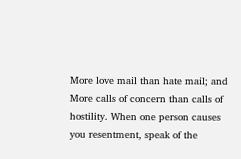More love mail than hate mail; and More calls of concern than calls of hostility. When one person causes you resentment, speak of the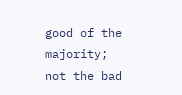good of the majority; not the bad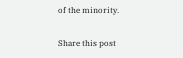of the minority.

Share this post